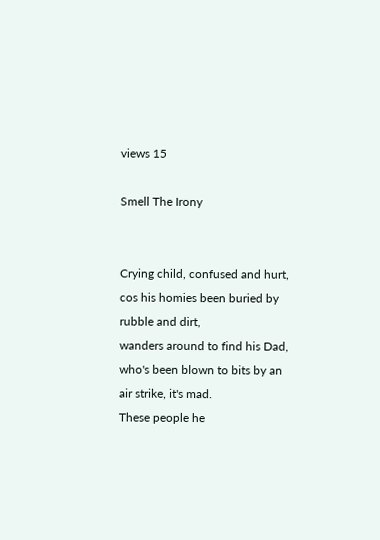views 15

Smell The Irony


Crying child, confused and hurt,
cos his homies been buried by rubble and dirt,
wanders around to find his Dad,
who's been blown to bits by an air strike, it's mad.
These people he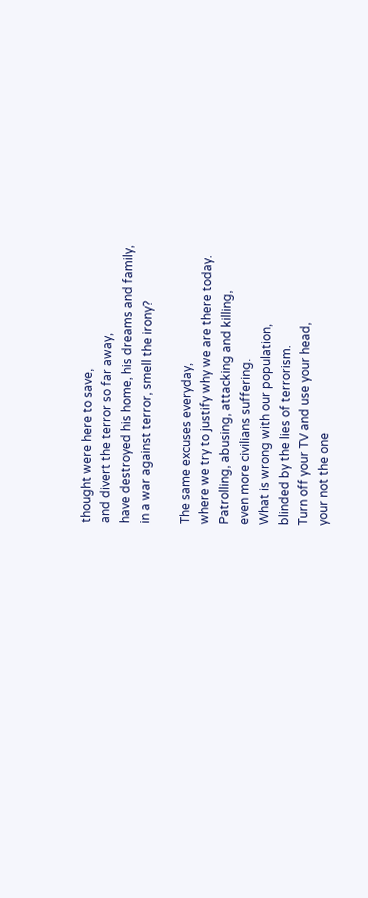thought were here to save,
and divert the terror so far away,
have destroyed his home, his dreams and family,
in a war against terror, smell the irony?

The same excuses everyday,
where we try to justify why we are there today.
Patrolling, abusing, attacking and killing,
even more civilians suffering.
What is wrong with our population,
blinded by the lies of terrorism.
Turn off your TV and use your head,
your not the one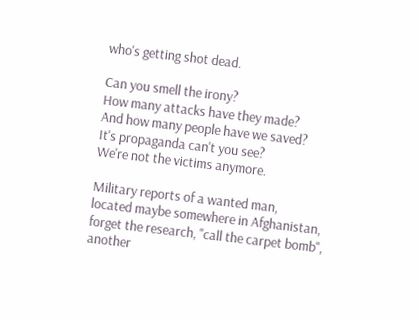who's getting shot dead.

Can you smell the irony?
How many attacks have they made?
And how many people have we saved?
It's propaganda can't you see?
We're not the victims anymore.

Military reports of a wanted man,
located maybe somewhere in Afghanistan,
forget the research, "call the carpet bomb",
another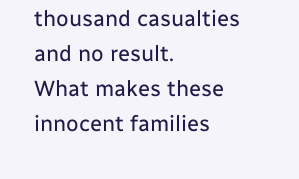thousand casualties and no result.
What makes these innocent families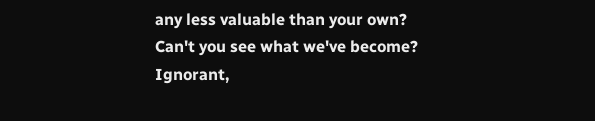any less valuable than your own?
Can't you see what we've become?
Ignorant,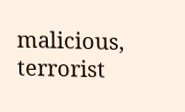malicious, terrorist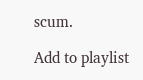scum.

Add to playlist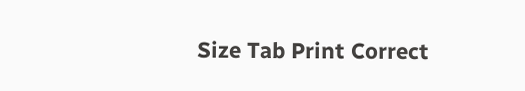Size Tab Print Correct